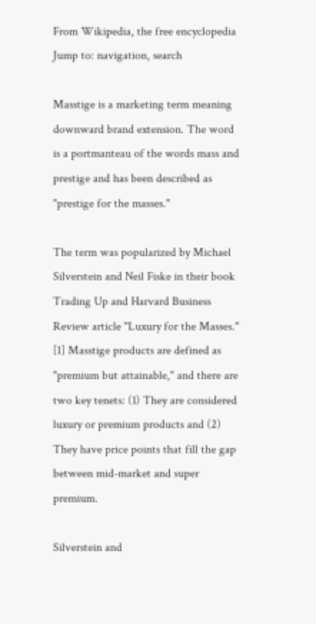From Wikipedia, the free encyclopedia
Jump to: navigation, search

Masstige is a marketing term meaning downward brand extension. The word is a portmanteau of the words mass and prestige and has been described as "prestige for the masses."

The term was popularized by Michael Silverstein and Neil Fiske in their book Trading Up and Harvard Business Review article "Luxury for the Masses." [1] Masstige products are defined as "premium but attainable," and there are two key tenets: (1) They are considered luxury or premium products and (2) They have price points that fill the gap between mid-market and super premium.

Silverstein and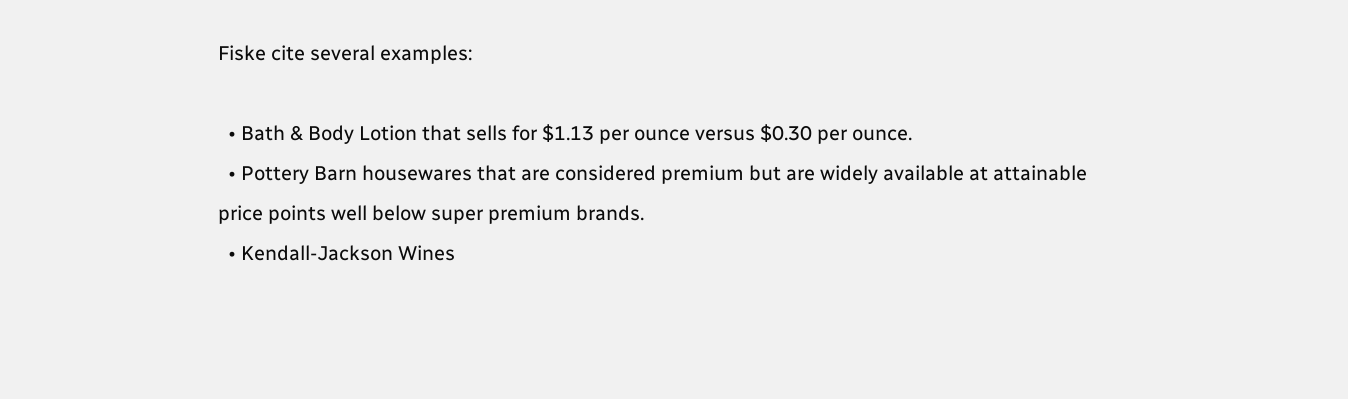Fiske cite several examples:

  • Bath & Body Lotion that sells for $1.13 per ounce versus $0.30 per ounce.
  • Pottery Barn housewares that are considered premium but are widely available at attainable price points well below super premium brands.
  • Kendall-Jackson Wines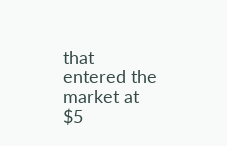that entered the market at $5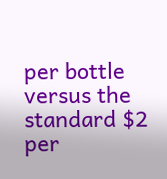per bottle versus the standard $2 per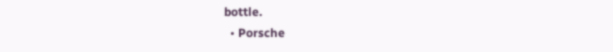bottle.
  • Porsche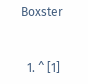Boxster


  1. ^ [1]